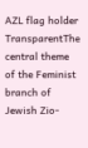AZL flag holder TransparentThe central theme of the Feminist branch of Jewish Zio-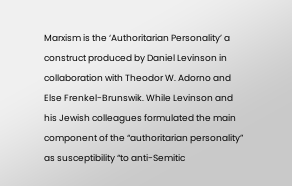Marxism is the ‘Authoritarian Personality’ a construct produced by Daniel Levinson in collaboration with Theodor W. Adorno and Else Frenkel-Brunswik. While Levinson and his Jewish colleagues formulated the main component of the “authoritarian personality” as susceptibility “to anti-Semitic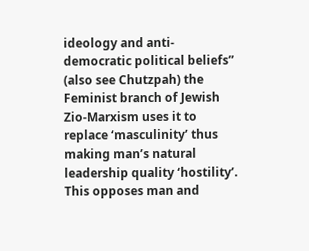ideology and anti-democratic political beliefs” (also see Chutzpah) the Feminist branch of Jewish Zio-Marxism uses it to replace ‘masculinity’ thus making man’s natural leadership quality ‘hostility’. This opposes man and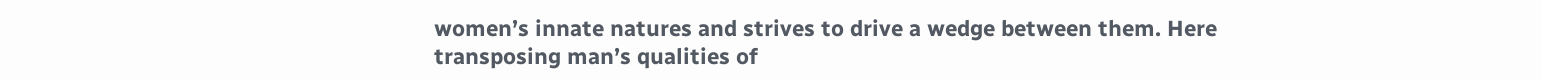women’s innate natures and strives to drive a wedge between them. Here transposing man’s qualities of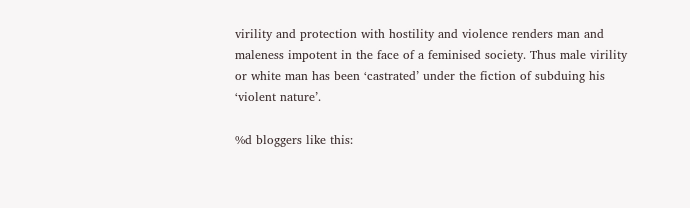virility and protection with hostility and violence renders man and maleness impotent in the face of a feminised society. Thus male virility or white man has been ‘castrated’ under the fiction of subduing his ‘violent nature’.

%d bloggers like this: